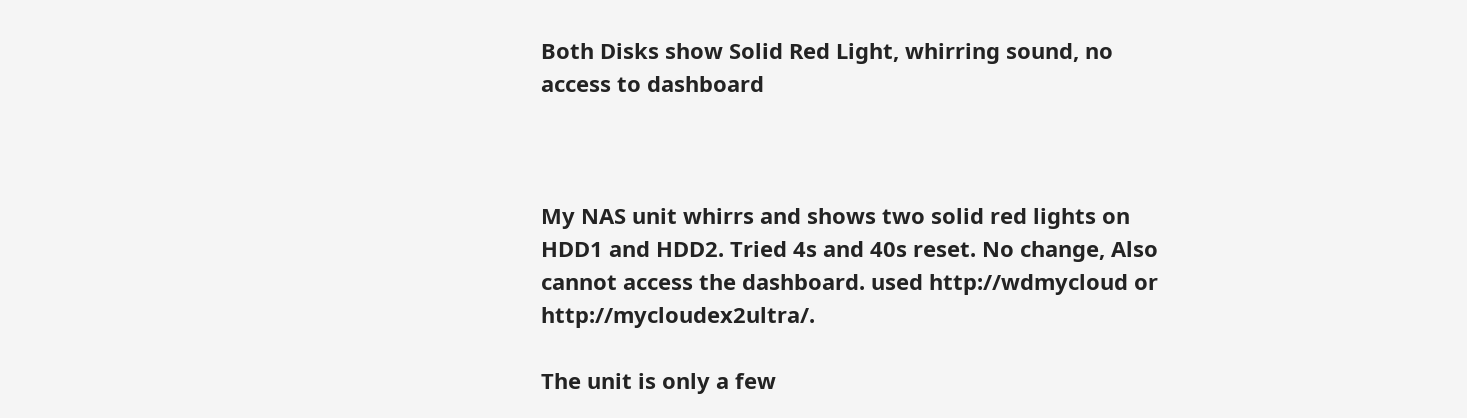Both Disks show Solid Red Light, whirring sound, no access to dashboard



My NAS unit whirrs and shows two solid red lights on HDD1 and HDD2. Tried 4s and 40s reset. No change, Also cannot access the dashboard. used http://wdmycloud or http://mycloudex2ultra/.

The unit is only a few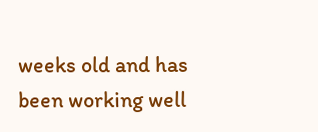weeks old and has been working well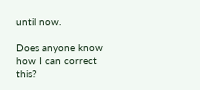until now.

Does anyone know how I can correct this?